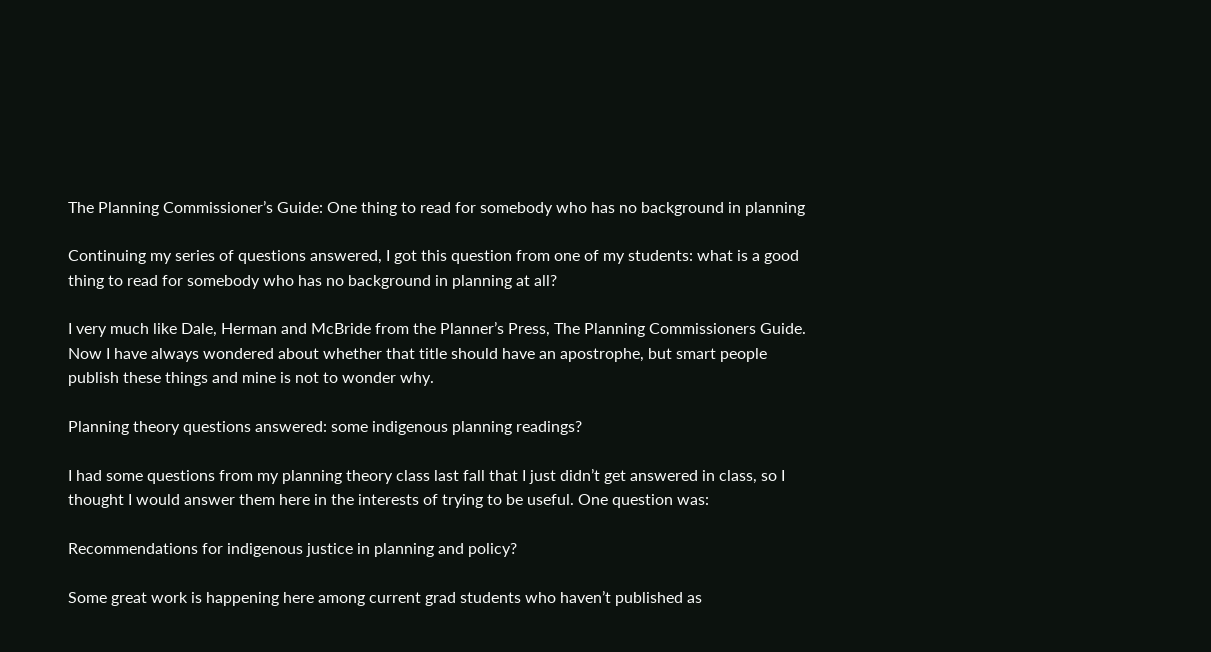The Planning Commissioner’s Guide: One thing to read for somebody who has no background in planning

Continuing my series of questions answered, I got this question from one of my students: what is a good thing to read for somebody who has no background in planning at all?

I very much like Dale, Herman and McBride from the Planner’s Press, The Planning Commissioners Guide. Now I have always wondered about whether that title should have an apostrophe, but smart people publish these things and mine is not to wonder why.

Planning theory questions answered: some indigenous planning readings?

I had some questions from my planning theory class last fall that I just didn’t get answered in class, so I thought I would answer them here in the interests of trying to be useful. One question was:

Recommendations for indigenous justice in planning and policy?

Some great work is happening here among current grad students who haven’t published as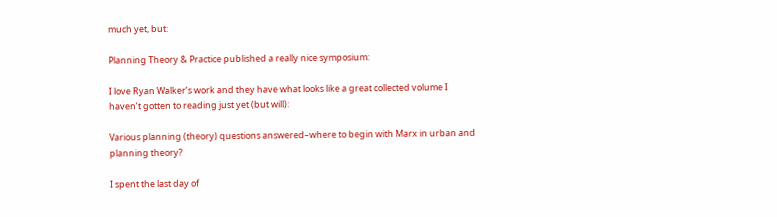much yet, but:

Planning Theory & Practice published a really nice symposium:

I love Ryan Walker’s work and they have what looks like a great collected volume I haven’t gotten to reading just yet (but will):

Various planning (theory) questions answered–where to begin with Marx in urban and planning theory?

I spent the last day of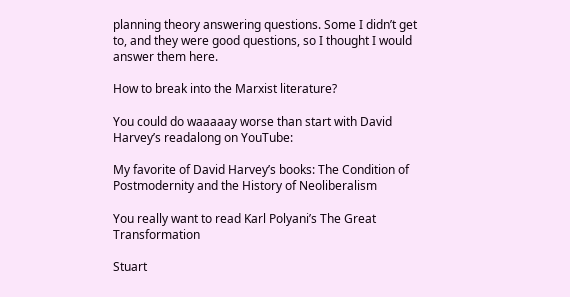planning theory answering questions. Some I didn’t get to, and they were good questions, so I thought I would answer them here.

How to break into the Marxist literature?

You could do waaaaay worse than start with David Harvey’s readalong on YouTube:

My favorite of David Harvey’s books: The Condition of Postmodernity and the History of Neoliberalism

You really want to read Karl Polyani’s The Great Transformation

Stuart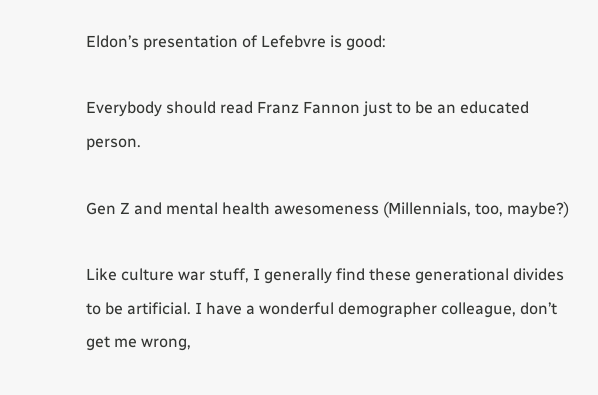Eldon’s presentation of Lefebvre is good:

Everybody should read Franz Fannon just to be an educated person.

Gen Z and mental health awesomeness (Millennials, too, maybe?)

Like culture war stuff, I generally find these generational divides to be artificial. I have a wonderful demographer colleague, don’t get me wrong,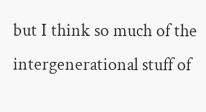but I think so much of the intergenerational stuff of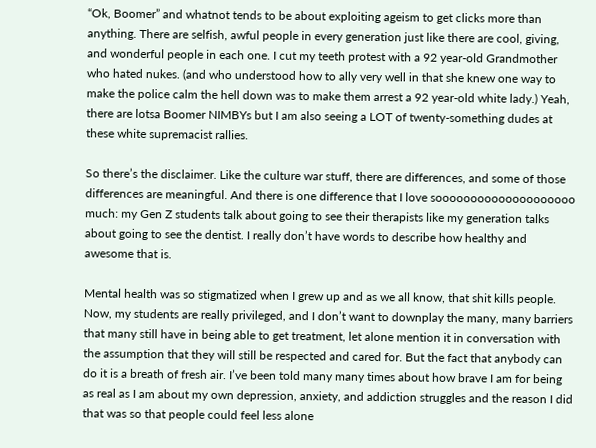“Ok, Boomer” and whatnot tends to be about exploiting ageism to get clicks more than anything. There are selfish, awful people in every generation just like there are cool, giving, and wonderful people in each one. I cut my teeth protest with a 92 year-old Grandmother who hated nukes. (and who understood how to ally very well in that she knew one way to make the police calm the hell down was to make them arrest a 92 year-old white lady.) Yeah, there are lotsa Boomer NIMBYs but I am also seeing a LOT of twenty-something dudes at these white supremacist rallies.

So there’s the disclaimer. Like the culture war stuff, there are differences, and some of those differences are meaningful. And there is one difference that I love soooooooooooooooooooo much: my Gen Z students talk about going to see their therapists like my generation talks about going to see the dentist. I really don’t have words to describe how healthy and awesome that is.

Mental health was so stigmatized when I grew up and as we all know, that shit kills people. Now, my students are really privileged, and I don’t want to downplay the many, many barriers that many still have in being able to get treatment, let alone mention it in conversation with the assumption that they will still be respected and cared for. But the fact that anybody can do it is a breath of fresh air. I’ve been told many many times about how brave I am for being as real as I am about my own depression, anxiety, and addiction struggles and the reason I did that was so that people could feel less alone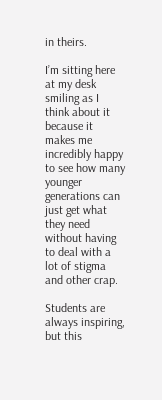in theirs.

I’m sitting here at my desk smiling as I think about it because it makes me incredibly happy to see how many younger generations can just get what they need without having to deal with a lot of stigma and other crap.

Students are always inspiring, but this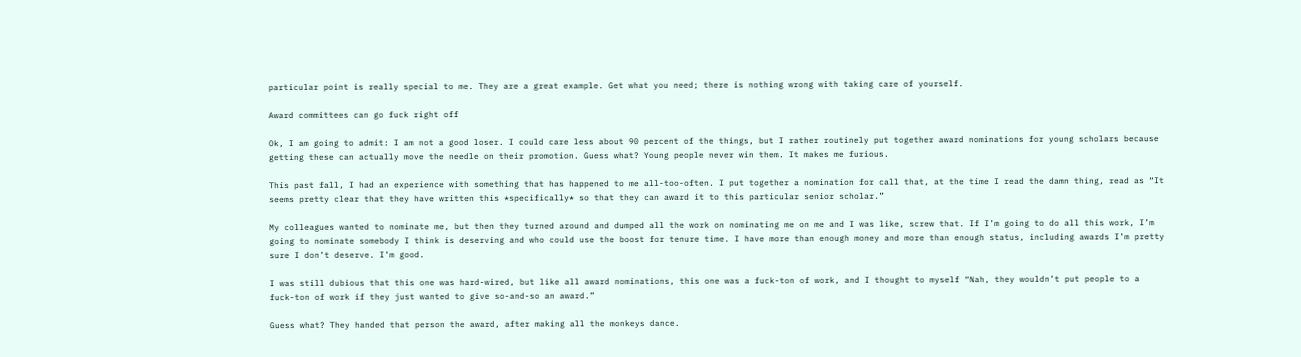particular point is really special to me. They are a great example. Get what you need; there is nothing wrong with taking care of yourself.

Award committees can go fuck right off

Ok, I am going to admit: I am not a good loser. I could care less about 90 percent of the things, but I rather routinely put together award nominations for young scholars because getting these can actually move the needle on their promotion. Guess what? Young people never win them. It makes me furious.

This past fall, I had an experience with something that has happened to me all-too-often. I put together a nomination for call that, at the time I read the damn thing, read as “It seems pretty clear that they have written this *specifically* so that they can award it to this particular senior scholar.”

My colleagues wanted to nominate me, but then they turned around and dumped all the work on nominating me on me and I was like, screw that. If I’m going to do all this work, I’m going to nominate somebody I think is deserving and who could use the boost for tenure time. I have more than enough money and more than enough status, including awards I’m pretty sure I don’t deserve. I’m good.

I was still dubious that this one was hard-wired, but like all award nominations, this one was a fuck-ton of work, and I thought to myself “Nah, they wouldn’t put people to a fuck-ton of work if they just wanted to give so-and-so an award.”

Guess what? They handed that person the award, after making all the monkeys dance.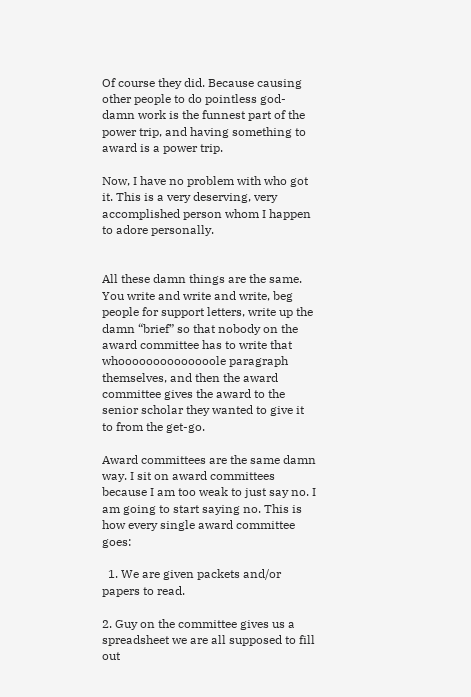Of course they did. Because causing other people to do pointless god-damn work is the funnest part of the power trip, and having something to award is a power trip.

Now, I have no problem with who got it. This is a very deserving, very accomplished person whom I happen to adore personally.


All these damn things are the same. You write and write and write, beg people for support letters, write up the damn “brief” so that nobody on the award committee has to write that whoooooooooooooole paragraph themselves, and then the award committee gives the award to the senior scholar they wanted to give it to from the get-go.

Award committees are the same damn way. I sit on award committees because I am too weak to just say no. I am going to start saying no. This is how every single award committee goes:

  1. We are given packets and/or papers to read.

2. Guy on the committee gives us a spreadsheet we are all supposed to fill out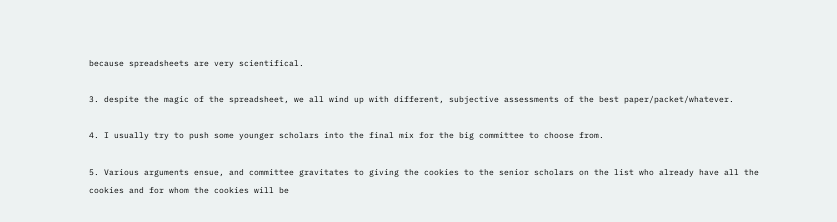because spreadsheets are very scientifical.

3. despite the magic of the spreadsheet, we all wind up with different, subjective assessments of the best paper/packet/whatever.

4. I usually try to push some younger scholars into the final mix for the big committee to choose from.

5. Various arguments ensue, and committee gravitates to giving the cookies to the senior scholars on the list who already have all the cookies and for whom the cookies will be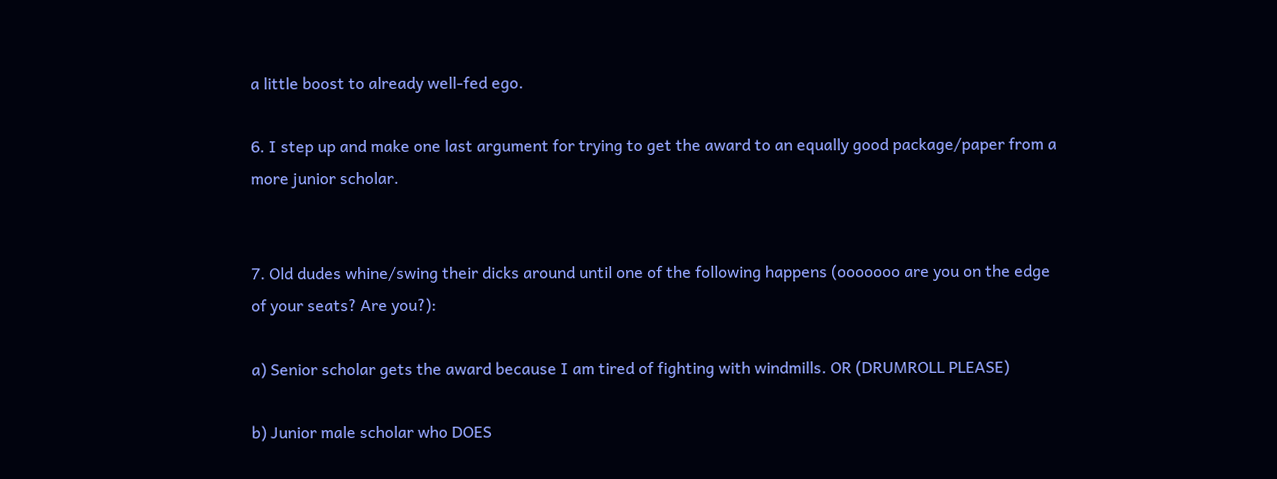a little boost to already well-fed ego.

6. I step up and make one last argument for trying to get the award to an equally good package/paper from a more junior scholar.


7. Old dudes whine/swing their dicks around until one of the following happens (ooooooo are you on the edge of your seats? Are you?):

a) Senior scholar gets the award because I am tired of fighting with windmills. OR (DRUMROLL PLEASE)

b) Junior male scholar who DOES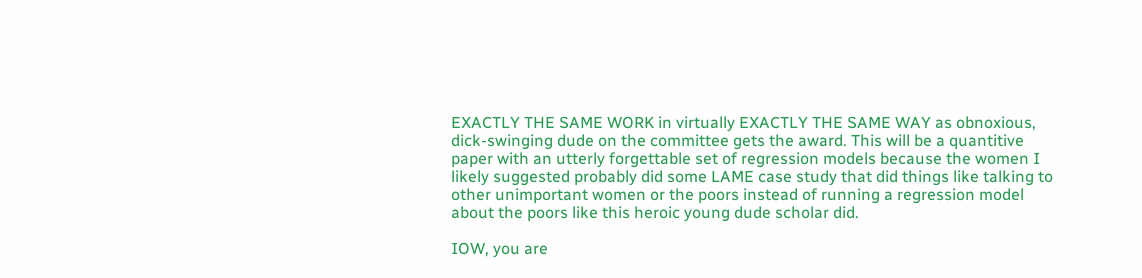EXACTLY THE SAME WORK in virtually EXACTLY THE SAME WAY as obnoxious, dick-swinging dude on the committee gets the award. This will be a quantitive paper with an utterly forgettable set of regression models because the women I likely suggested probably did some LAME case study that did things like talking to other unimportant women or the poors instead of running a regression model about the poors like this heroic young dude scholar did.

IOW, you are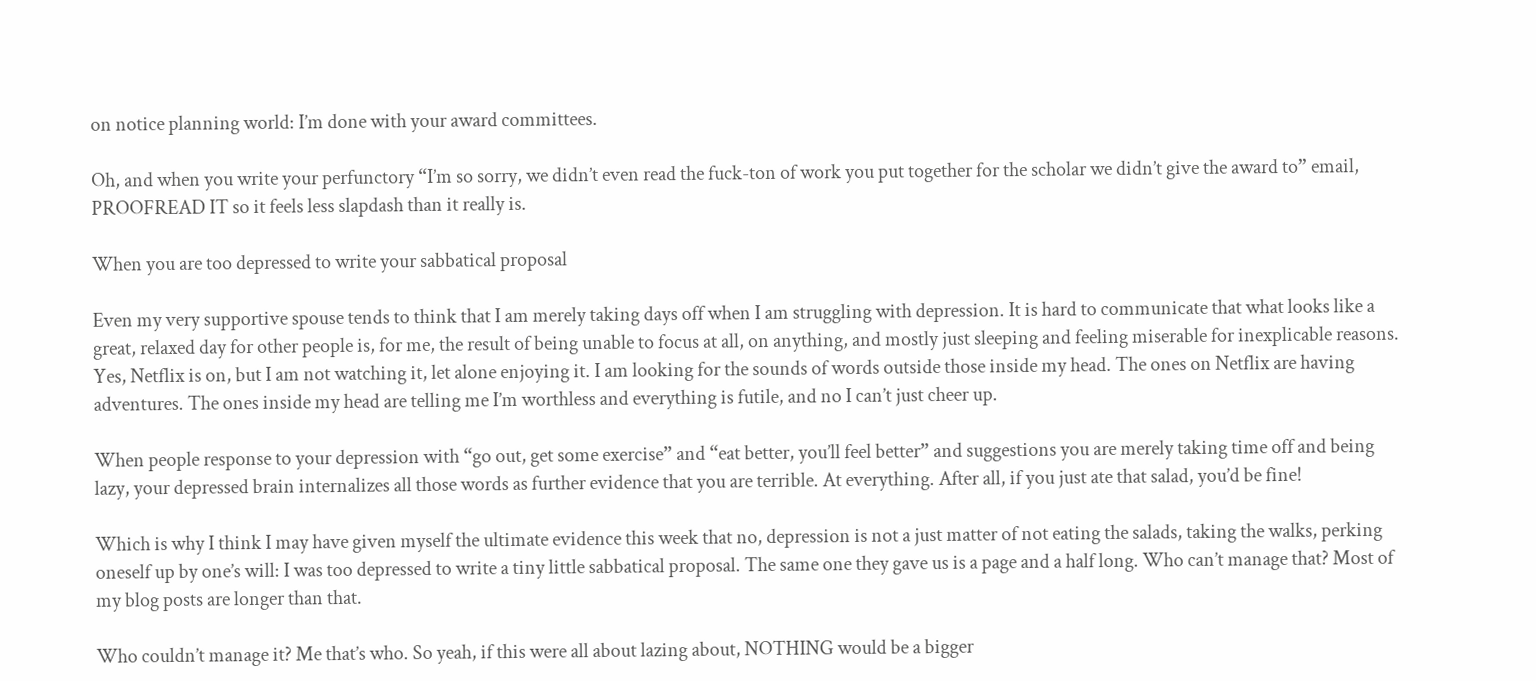on notice planning world: I’m done with your award committees.

Oh, and when you write your perfunctory “I’m so sorry, we didn’t even read the fuck-ton of work you put together for the scholar we didn’t give the award to” email, PROOFREAD IT so it feels less slapdash than it really is.

When you are too depressed to write your sabbatical proposal

Even my very supportive spouse tends to think that I am merely taking days off when I am struggling with depression. It is hard to communicate that what looks like a great, relaxed day for other people is, for me, the result of being unable to focus at all, on anything, and mostly just sleeping and feeling miserable for inexplicable reasons. Yes, Netflix is on, but I am not watching it, let alone enjoying it. I am looking for the sounds of words outside those inside my head. The ones on Netflix are having adventures. The ones inside my head are telling me I’m worthless and everything is futile, and no I can’t just cheer up.

When people response to your depression with “go out, get some exercise” and “eat better, you’ll feel better” and suggestions you are merely taking time off and being lazy, your depressed brain internalizes all those words as further evidence that you are terrible. At everything. After all, if you just ate that salad, you’d be fine!

Which is why I think I may have given myself the ultimate evidence this week that no, depression is not a just matter of not eating the salads, taking the walks, perking oneself up by one’s will: I was too depressed to write a tiny little sabbatical proposal. The same one they gave us is a page and a half long. Who can’t manage that? Most of my blog posts are longer than that.

Who couldn’t manage it? Me that’s who. So yeah, if this were all about lazing about, NOTHING would be a bigger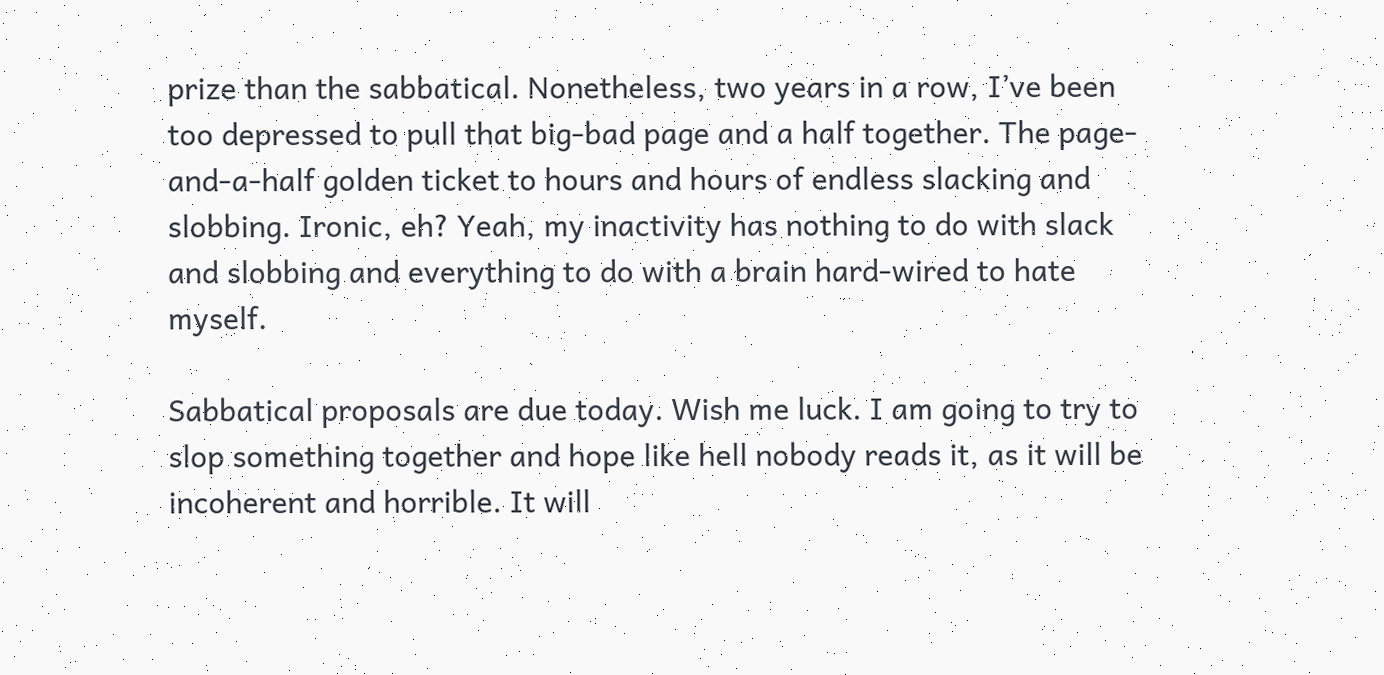prize than the sabbatical. Nonetheless, two years in a row, I’ve been too depressed to pull that big-bad page and a half together. The page-and-a-half golden ticket to hours and hours of endless slacking and slobbing. Ironic, eh? Yeah, my inactivity has nothing to do with slack and slobbing and everything to do with a brain hard-wired to hate myself.

Sabbatical proposals are due today. Wish me luck. I am going to try to slop something together and hope like hell nobody reads it, as it will be incoherent and horrible. It will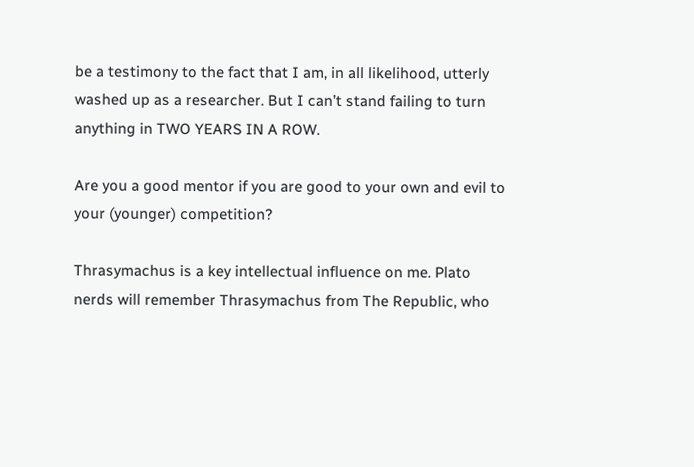be a testimony to the fact that I am, in all likelihood, utterly washed up as a researcher. But I can’t stand failing to turn anything in TWO YEARS IN A ROW.

Are you a good mentor if you are good to your own and evil to your (younger) competition?

Thrasymachus is a key intellectual influence on me. Plato nerds will remember Thrasymachus from The Republic, who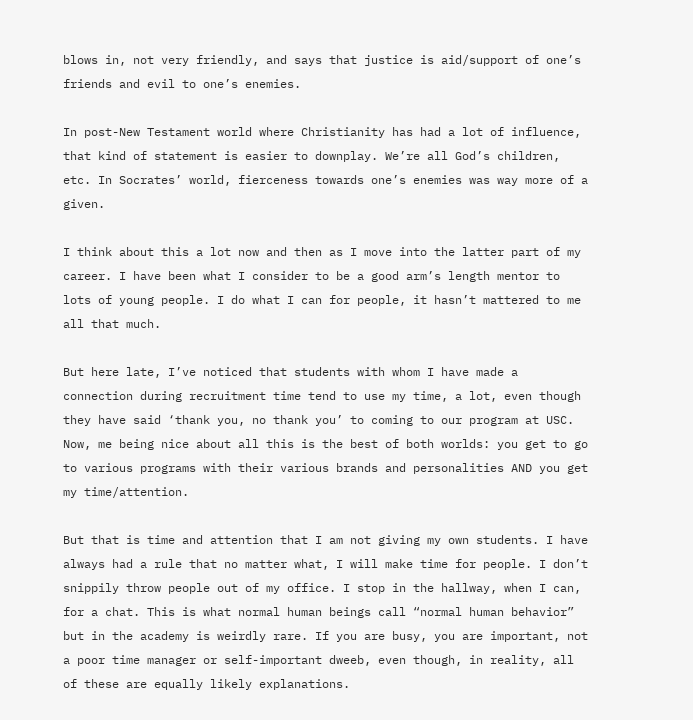blows in, not very friendly, and says that justice is aid/support of one’s friends and evil to one’s enemies.

In post-New Testament world where Christianity has had a lot of influence, that kind of statement is easier to downplay. We’re all God’s children, etc. In Socrates’ world, fierceness towards one’s enemies was way more of a given.

I think about this a lot now and then as I move into the latter part of my career. I have been what I consider to be a good arm’s length mentor to lots of young people. I do what I can for people, it hasn’t mattered to me all that much.

But here late, I’ve noticed that students with whom I have made a connection during recruitment time tend to use my time, a lot, even though they have said ‘thank you, no thank you’ to coming to our program at USC. Now, me being nice about all this is the best of both worlds: you get to go to various programs with their various brands and personalities AND you get my time/attention.

But that is time and attention that I am not giving my own students. I have always had a rule that no matter what, I will make time for people. I don’t snippily throw people out of my office. I stop in the hallway, when I can, for a chat. This is what normal human beings call “normal human behavior” but in the academy is weirdly rare. If you are busy, you are important, not a poor time manager or self-important dweeb, even though, in reality, all of these are equally likely explanations.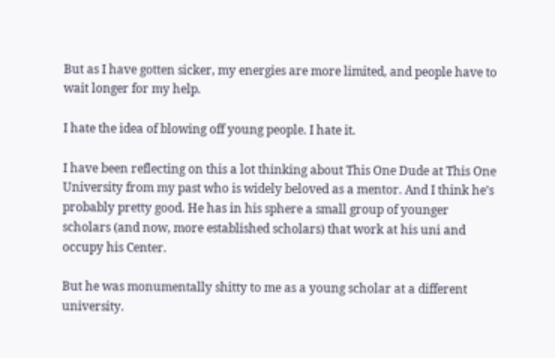But as I have gotten sicker, my energies are more limited, and people have to wait longer for my help.

I hate the idea of blowing off young people. I hate it.

I have been reflecting on this a lot thinking about This One Dude at This One University from my past who is widely beloved as a mentor. And I think he’s probably pretty good. He has in his sphere a small group of younger scholars (and now, more established scholars) that work at his uni and occupy his Center.

But he was monumentally shitty to me as a young scholar at a different university.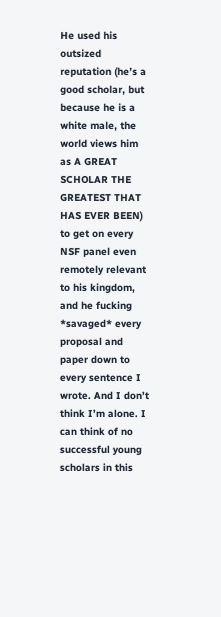He used his outsized reputation (he’s a good scholar, but because he is a white male, the world views him as A GREAT SCHOLAR THE GREATEST THAT HAS EVER BEEN) to get on every NSF panel even remotely relevant to his kingdom, and he fucking *savaged* every proposal and paper down to every sentence I wrote. And I don’t think I’m alone. I can think of no successful young scholars in this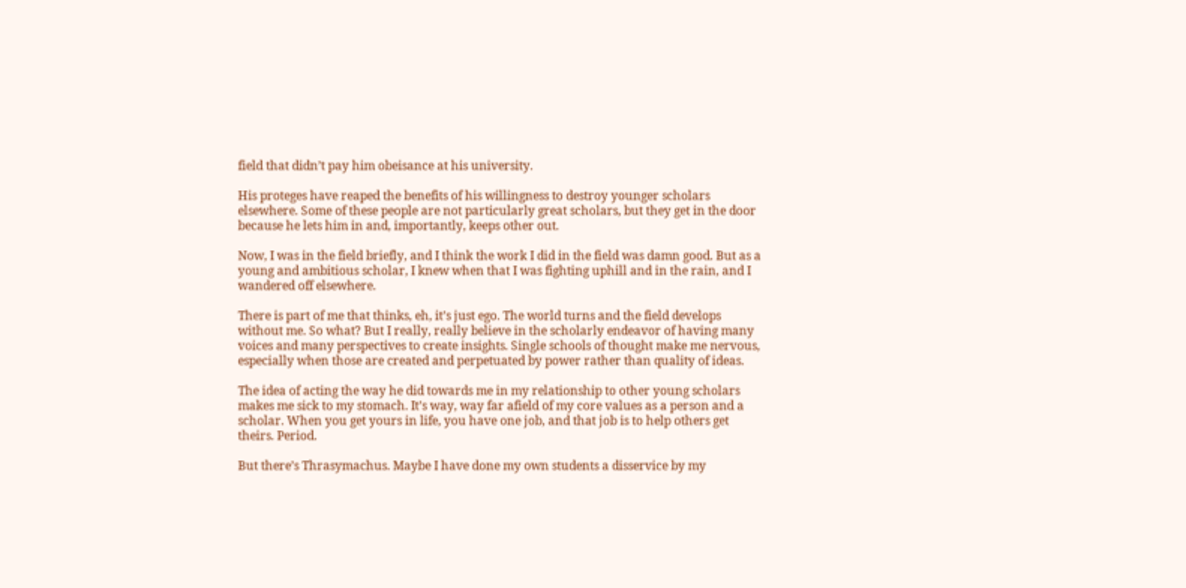field that didn’t pay him obeisance at his university.

His proteges have reaped the benefits of his willingness to destroy younger scholars elsewhere. Some of these people are not particularly great scholars, but they get in the door because he lets him in and, importantly, keeps other out.

Now, I was in the field briefly, and I think the work I did in the field was damn good. But as a young and ambitious scholar, I knew when that I was fighting uphill and in the rain, and I wandered off elsewhere.

There is part of me that thinks, eh, it’s just ego. The world turns and the field develops without me. So what? But I really, really believe in the scholarly endeavor of having many voices and many perspectives to create insights. Single schools of thought make me nervous, especially when those are created and perpetuated by power rather than quality of ideas.

The idea of acting the way he did towards me in my relationship to other young scholars makes me sick to my stomach. It’s way, way far afield of my core values as a person and a scholar. When you get yours in life, you have one job, and that job is to help others get theirs. Period.

But there’s Thrasymachus. Maybe I have done my own students a disservice by my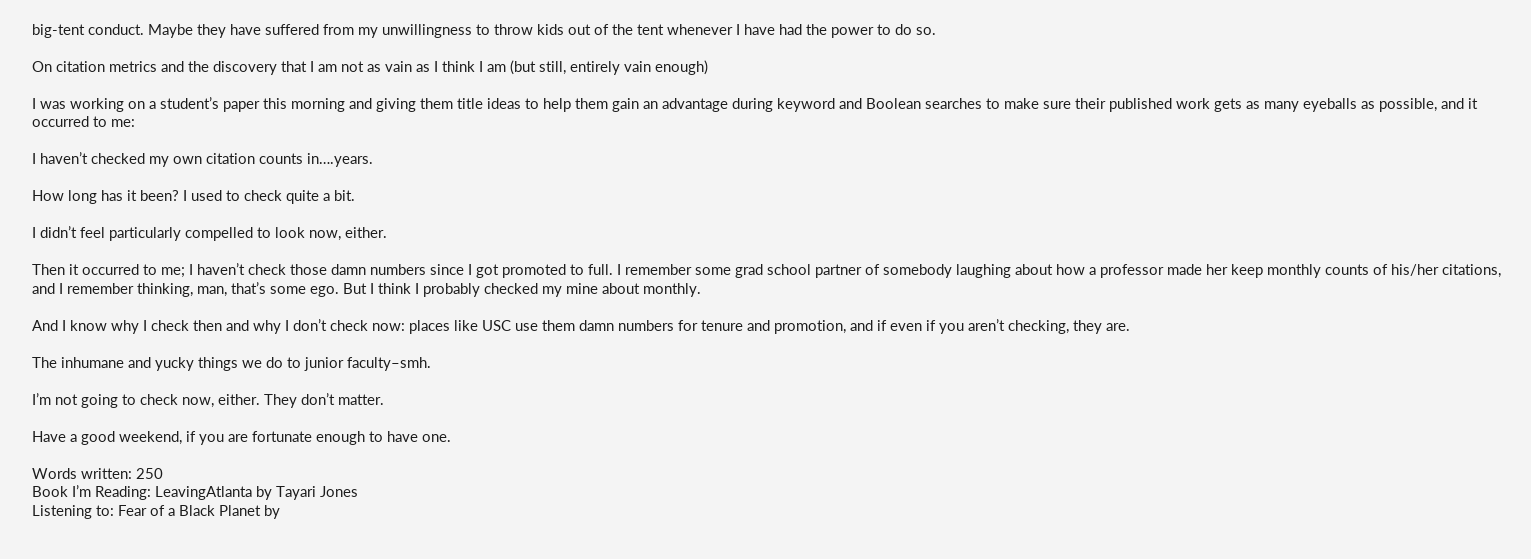big-tent conduct. Maybe they have suffered from my unwillingness to throw kids out of the tent whenever I have had the power to do so.

On citation metrics and the discovery that I am not as vain as I think I am (but still, entirely vain enough)

I was working on a student’s paper this morning and giving them title ideas to help them gain an advantage during keyword and Boolean searches to make sure their published work gets as many eyeballs as possible, and it occurred to me:

I haven’t checked my own citation counts in….years.

How long has it been? I used to check quite a bit.

I didn’t feel particularly compelled to look now, either.

Then it occurred to me; I haven’t check those damn numbers since I got promoted to full. I remember some grad school partner of somebody laughing about how a professor made her keep monthly counts of his/her citations, and I remember thinking, man, that’s some ego. But I think I probably checked my mine about monthly.

And I know why I check then and why I don’t check now: places like USC use them damn numbers for tenure and promotion, and if even if you aren’t checking, they are.

The inhumane and yucky things we do to junior faculty–smh.

I’m not going to check now, either. They don’t matter.

Have a good weekend, if you are fortunate enough to have one.

Words written: 250
Book I’m Reading: LeavingAtlanta by Tayari Jones
Listening to: Fear of a Black Planet by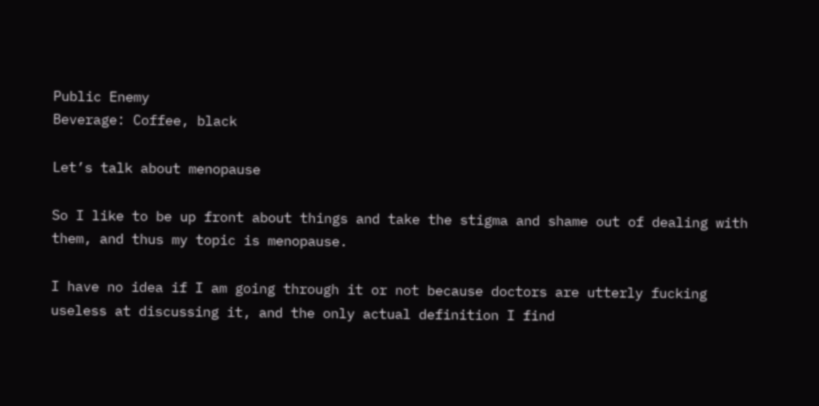Public Enemy
Beverage: Coffee, black

Let’s talk about menopause

So I like to be up front about things and take the stigma and shame out of dealing with them, and thus my topic is menopause.

I have no idea if I am going through it or not because doctors are utterly fucking useless at discussing it, and the only actual definition I find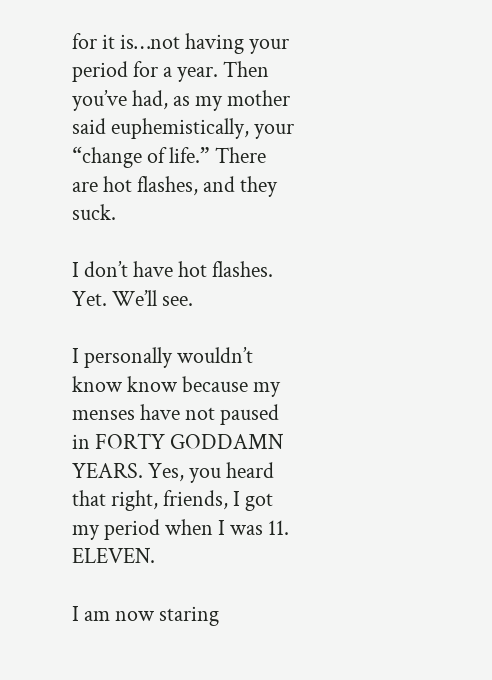for it is…not having your period for a year. Then you’ve had, as my mother said euphemistically, your “change of life.” There are hot flashes, and they suck.

I don’t have hot flashes. Yet. We’ll see.

I personally wouldn’t know know because my menses have not paused in FORTY GODDAMN YEARS. Yes, you heard that right, friends, I got my period when I was 11. ELEVEN.

I am now staring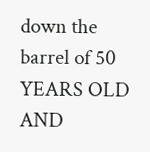down the barrel of 50 YEARS OLD AND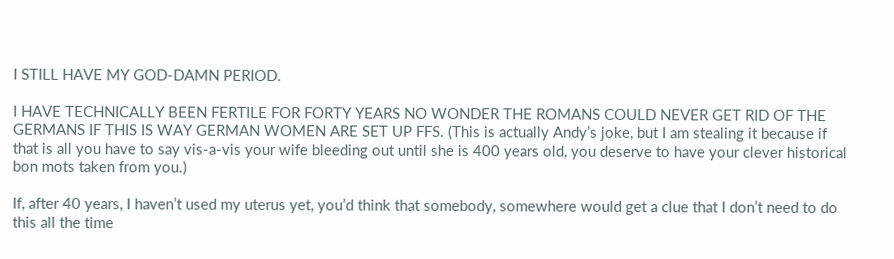I STILL HAVE MY GOD-DAMN PERIOD.

I HAVE TECHNICALLY BEEN FERTILE FOR FORTY YEARS NO WONDER THE ROMANS COULD NEVER GET RID OF THE GERMANS IF THIS IS WAY GERMAN WOMEN ARE SET UP FFS. (This is actually Andy’s joke, but I am stealing it because if that is all you have to say vis-a-vis your wife bleeding out until she is 400 years old, you deserve to have your clever historical bon mots taken from you.)

If, after 40 years, I haven’t used my uterus yet, you’d think that somebody, somewhere would get a clue that I don’t need to do this all the time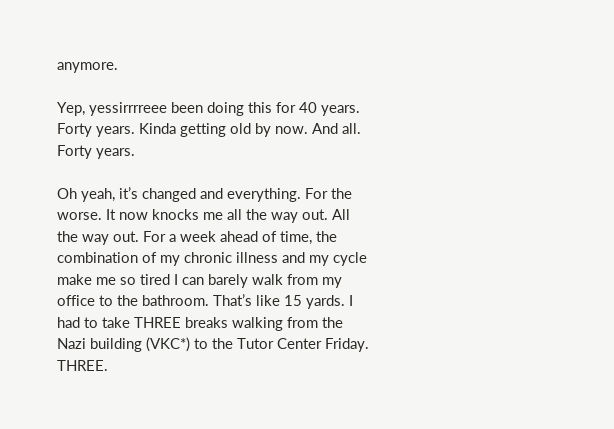anymore.

Yep, yessirrrreee been doing this for 40 years. Forty years. Kinda getting old by now. And all. Forty years.

Oh yeah, it’s changed and everything. For the worse. It now knocks me all the way out. All the way out. For a week ahead of time, the combination of my chronic illness and my cycle make me so tired I can barely walk from my office to the bathroom. That’s like 15 yards. I had to take THREE breaks walking from the Nazi building (VKC*) to the Tutor Center Friday. THREE.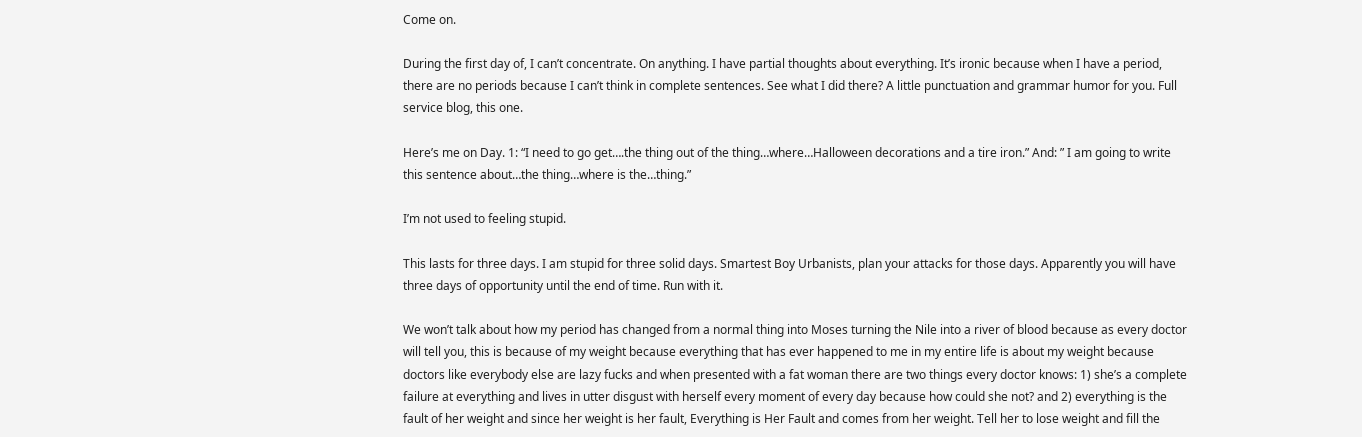Come on.

During the first day of, I can’t concentrate. On anything. I have partial thoughts about everything. It’s ironic because when I have a period, there are no periods because I can’t think in complete sentences. See what I did there? A little punctuation and grammar humor for you. Full service blog, this one.

Here’s me on Day. 1: “I need to go get….the thing out of the thing…where…Halloween decorations and a tire iron.” And: ” I am going to write this sentence about…the thing…where is the…thing.”

I’m not used to feeling stupid.

This lasts for three days. I am stupid for three solid days. Smartest Boy Urbanists, plan your attacks for those days. Apparently you will have three days of opportunity until the end of time. Run with it.

We won’t talk about how my period has changed from a normal thing into Moses turning the Nile into a river of blood because as every doctor will tell you, this is because of my weight because everything that has ever happened to me in my entire life is about my weight because doctors like everybody else are lazy fucks and when presented with a fat woman there are two things every doctor knows: 1) she’s a complete failure at everything and lives in utter disgust with herself every moment of every day because how could she not? and 2) everything is the fault of her weight and since her weight is her fault, Everything is Her Fault and comes from her weight. Tell her to lose weight and fill the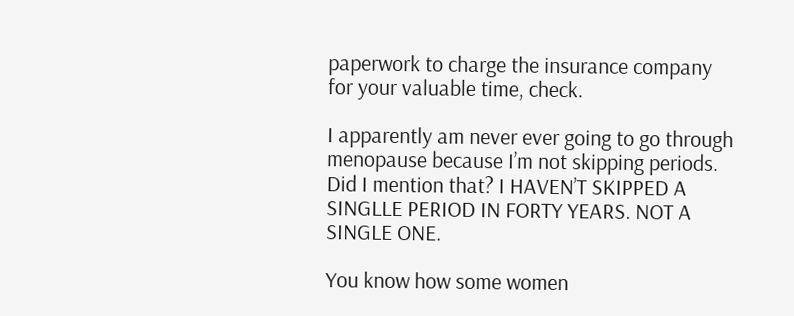paperwork to charge the insurance company for your valuable time, check.

I apparently am never ever going to go through menopause because I’m not skipping periods. Did I mention that? I HAVEN’T SKIPPED A SINGLLE PERIOD IN FORTY YEARS. NOT A SINGLE ONE.

You know how some women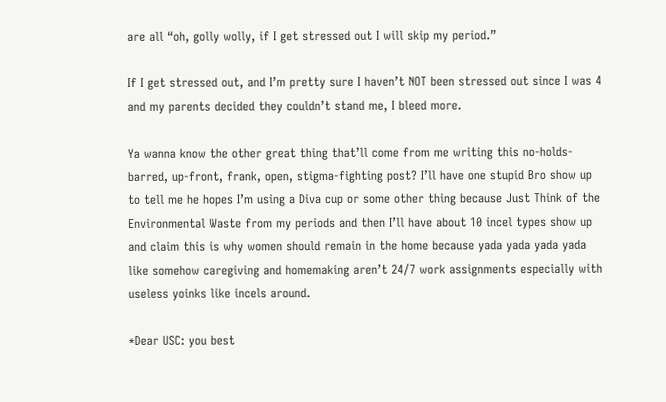are all “oh, golly wolly, if I get stressed out I will skip my period.”

If I get stressed out, and I’m pretty sure I haven’t NOT been stressed out since I was 4 and my parents decided they couldn’t stand me, I bleed more.

Ya wanna know the other great thing that’ll come from me writing this no-holds-barred, up-front, frank, open, stigma-fighting post? I’ll have one stupid Bro show up to tell me he hopes I’m using a Diva cup or some other thing because Just Think of the Environmental Waste from my periods and then I’ll have about 10 incel types show up and claim this is why women should remain in the home because yada yada yada yada like somehow caregiving and homemaking aren’t 24/7 work assignments especially with useless yoinks like incels around.

*Dear USC: you best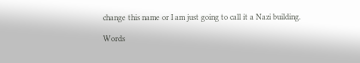change this name or I am just going to call it a Nazi building.

Words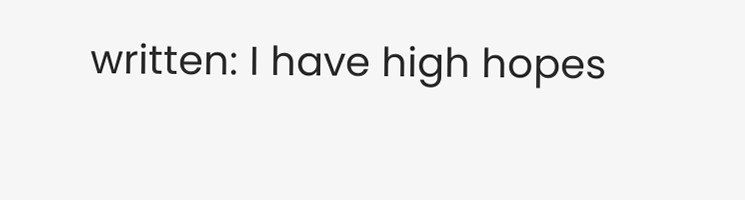written: I have high hopes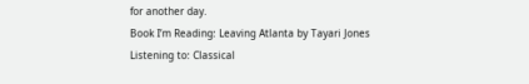for another day.
Book I’m Reading: Leaving Atlanta by Tayari Jones
Listening to: Classical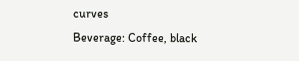curves
Beverage: Coffee, black